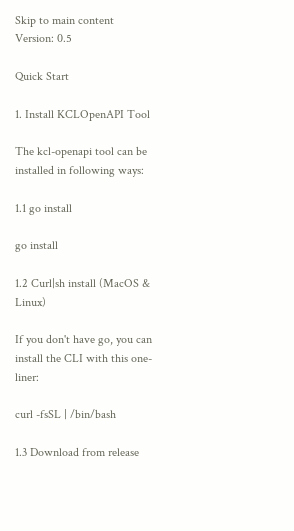Skip to main content
Version: 0.5

Quick Start

1. Install KCLOpenAPI Tool

The kcl-openapi tool can be installed in following ways:

1.1 go install

go install

1.2 Curl|sh install (MacOS & Linux)

If you don't have go, you can install the CLI with this one-liner:

curl -fsSL | /bin/bash

1.3 Download from release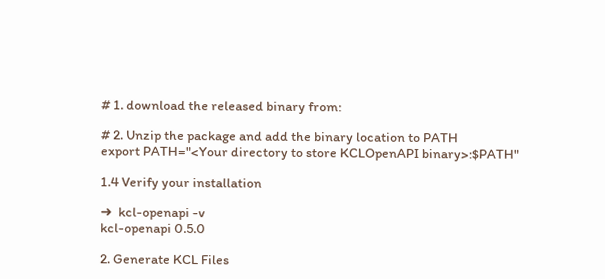# 1. download the released binary from:

# 2. Unzip the package and add the binary location to PATH
export PATH="<Your directory to store KCLOpenAPI binary>:$PATH"

1.4 Verify your installation

➜  kcl-openapi -v
kcl-openapi 0.5.0

2. Generate KCL Files